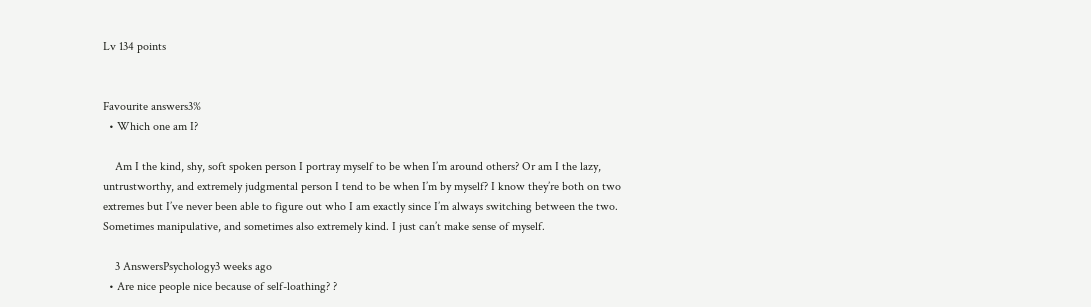Lv 134 points


Favourite answers3%
  • Which one am I?

    Am I the kind, shy, soft spoken person I portray myself to be when I’m around others? Or am I the lazy, untrustworthy, and extremely judgmental person I tend to be when I’m by myself? I know they’re both on two extremes but I’ve never been able to figure out who I am exactly since I’m always switching between the two. Sometimes manipulative, and sometimes also extremely kind. I just can’t make sense of myself.

    3 AnswersPsychology3 weeks ago
  • Are nice people nice because of self-loathing? ?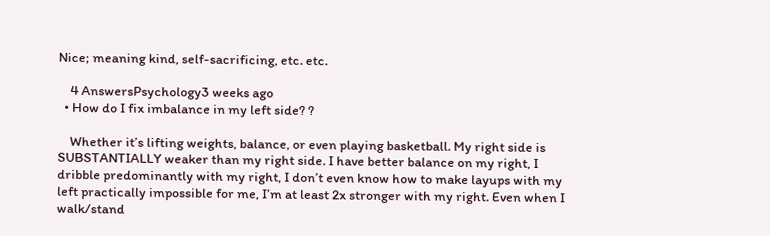Nice; meaning kind, self-sacrificing, etc. etc.

    4 AnswersPsychology3 weeks ago
  • How do I fix imbalance in my left side? ?

    Whether it’s lifting weights, balance, or even playing basketball. My right side is SUBSTANTIALLY weaker than my right side. I have better balance on my right, I dribble predominantly with my right, I don’t even know how to make layups with my left practically impossible for me, I’m at least 2x stronger with my right. Even when I walk/stand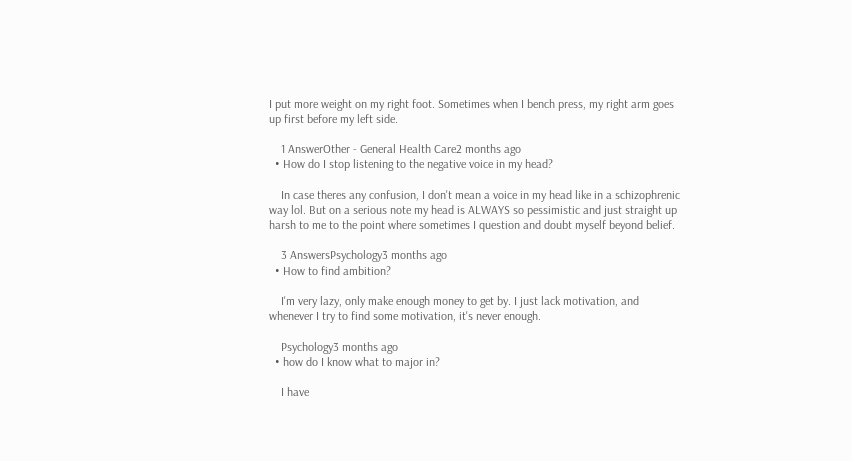I put more weight on my right foot. Sometimes when I bench press, my right arm goes up first before my left side.

    1 AnswerOther - General Health Care2 months ago
  • How do I stop listening to the negative voice in my head?

    In case theres any confusion, I don't mean a voice in my head like in a schizophrenic way lol. But on a serious note my head is ALWAYS so pessimistic and just straight up harsh to me to the point where sometimes I question and doubt myself beyond belief.

    3 AnswersPsychology3 months ago
  • How to find ambition?

    I'm very lazy, only make enough money to get by. I just lack motivation, and whenever I try to find some motivation, it's never enough.

    Psychology3 months ago
  • how do I know what to major in?

    I have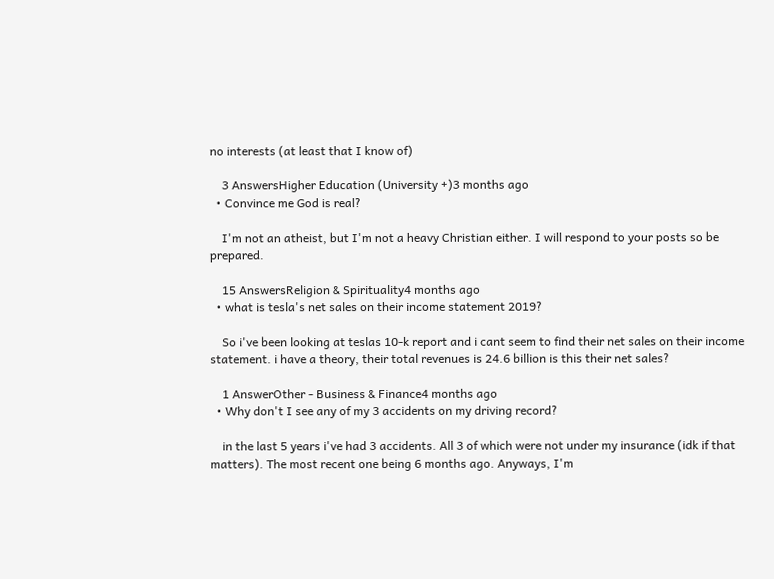no interests (at least that I know of)

    3 AnswersHigher Education (University +)3 months ago
  • Convince me God is real?

    I'm not an atheist, but I'm not a heavy Christian either. I will respond to your posts so be prepared.

    15 AnswersReligion & Spirituality4 months ago
  • what is tesla's net sales on their income statement 2019?

    So i've been looking at teslas 10-k report and i cant seem to find their net sales on their income statement. i have a theory, their total revenues is 24.6 billion is this their net sales?

    1 AnswerOther - Business & Finance4 months ago
  • Why don't I see any of my 3 accidents on my driving record?

    in the last 5 years i've had 3 accidents. All 3 of which were not under my insurance (idk if that matters). The most recent one being 6 months ago. Anyways, I'm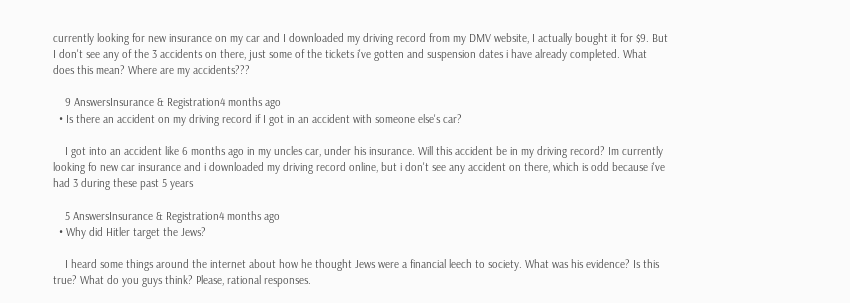currently looking for new insurance on my car and I downloaded my driving record from my DMV website, I actually bought it for $9. But I don't see any of the 3 accidents on there, just some of the tickets i've gotten and suspension dates i have already completed. What does this mean? Where are my accidents???

    9 AnswersInsurance & Registration4 months ago
  • Is there an accident on my driving record if I got in an accident with someone else's car?

    I got into an accident like 6 months ago in my uncles car, under his insurance. Will this accident be in my driving record? Im currently looking fo new car insurance and i downloaded my driving record online, but i don't see any accident on there, which is odd because i've had 3 during these past 5 years

    5 AnswersInsurance & Registration4 months ago
  • Why did Hitler target the Jews?

    I heard some things around the internet about how he thought Jews were a financial leech to society. What was his evidence? Is this true? What do you guys think? Please, rational responses.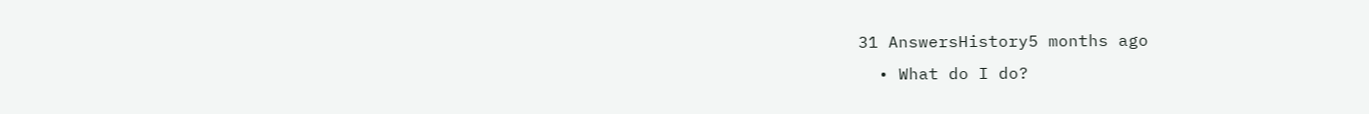31 AnswersHistory5 months ago
  • What do I do?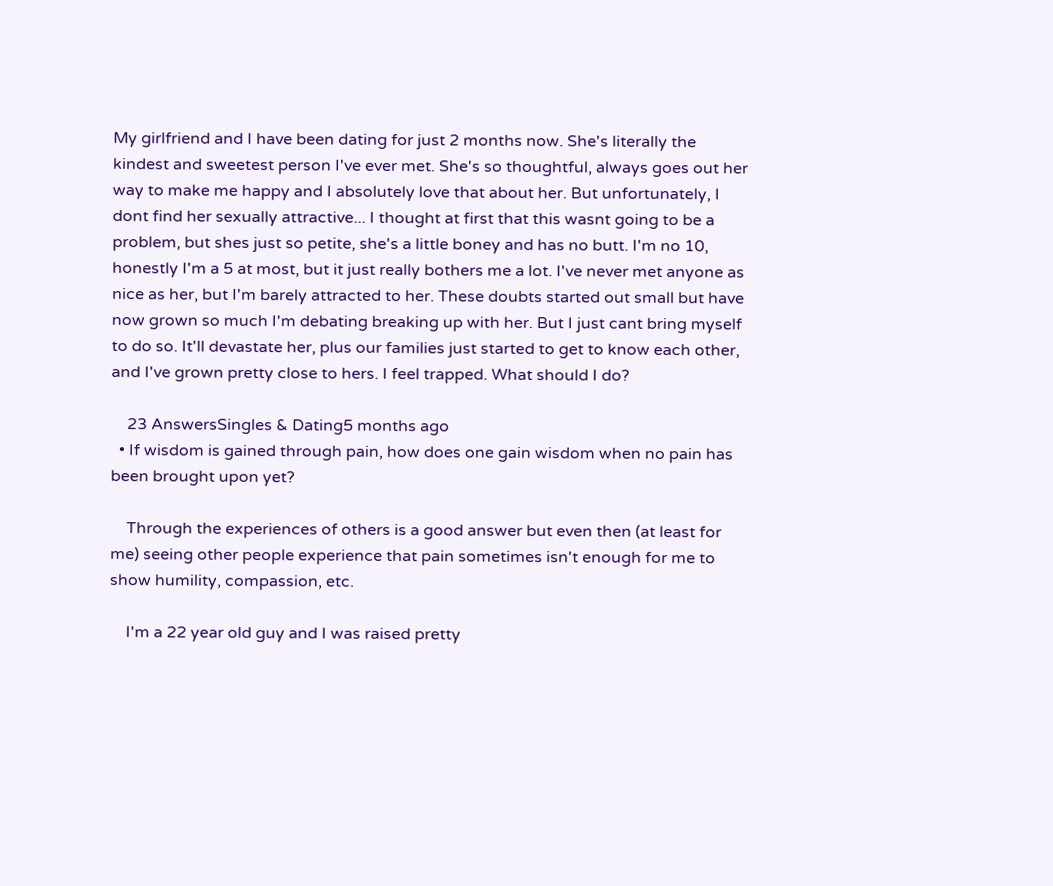My girlfriend and I have been dating for just 2 months now. She's literally the kindest and sweetest person I've ever met. She's so thoughtful, always goes out her way to make me happy and I absolutely love that about her. But unfortunately, I dont find her sexually attractive... I thought at first that this wasnt going to be a problem, but shes just so petite, she's a little boney and has no butt. I'm no 10, honestly I'm a 5 at most, but it just really bothers me a lot. I've never met anyone as nice as her, but I'm barely attracted to her. These doubts started out small but have now grown so much I'm debating breaking up with her. But I just cant bring myself to do so. It'll devastate her, plus our families just started to get to know each other, and I've grown pretty close to hers. I feel trapped. What should I do?

    23 AnswersSingles & Dating5 months ago
  • If wisdom is gained through pain, how does one gain wisdom when no pain has been brought upon yet?

    Through the experiences of others is a good answer but even then (at least for me) seeing other people experience that pain sometimes isn't enough for me to show humility, compassion, etc.

    I'm a 22 year old guy and I was raised pretty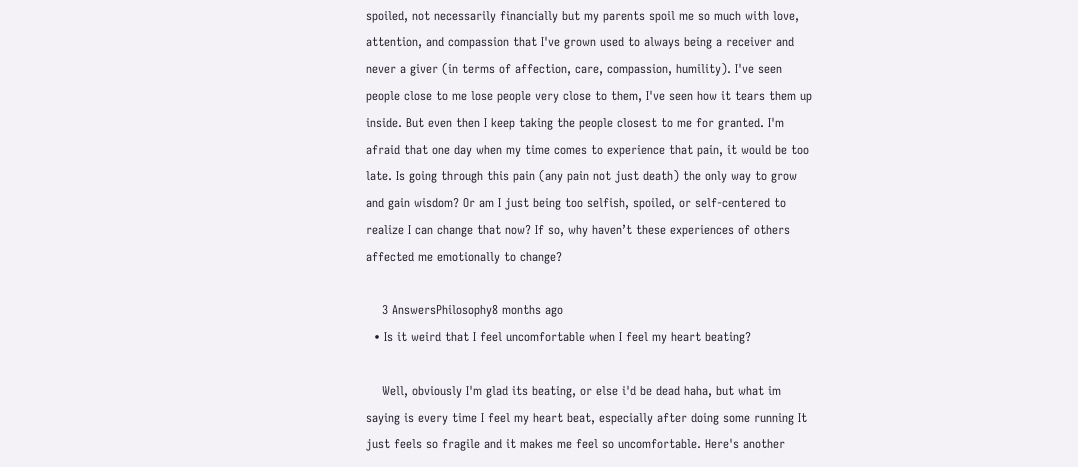spoiled, not necessarily financially but my parents spoil me so much with love, attention, and compassion that I've grown used to always being a receiver and never a giver (in terms of affection, care, compassion, humility). I've seen people close to me lose people very close to them, I've seen how it tears them up inside. But even then I keep taking the people closest to me for granted. I'm afraid that one day when my time comes to experience that pain, it would be too late. Is going through this pain (any pain not just death) the only way to grow and gain wisdom? Or am I just being too selfish, spoiled, or self-centered to realize I can change that now? If so, why haven’t these experiences of others affected me emotionally to change?

    3 AnswersPhilosophy8 months ago
  • Is it weird that I feel uncomfortable when I feel my heart beating?

    Well, obviously I'm glad its beating, or else i'd be dead haha, but what im saying is every time I feel my heart beat, especially after doing some running It just feels so fragile and it makes me feel so uncomfortable. Here's another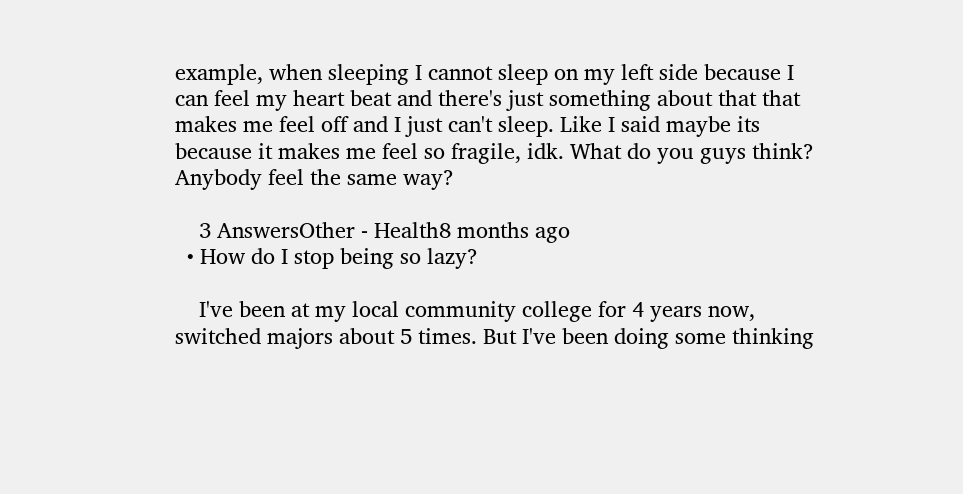example, when sleeping I cannot sleep on my left side because I can feel my heart beat and there's just something about that that makes me feel off and I just can't sleep. Like I said maybe its because it makes me feel so fragile, idk. What do you guys think? Anybody feel the same way?

    3 AnswersOther - Health8 months ago
  • How do I stop being so lazy?

    I've been at my local community college for 4 years now, switched majors about 5 times. But I've been doing some thinking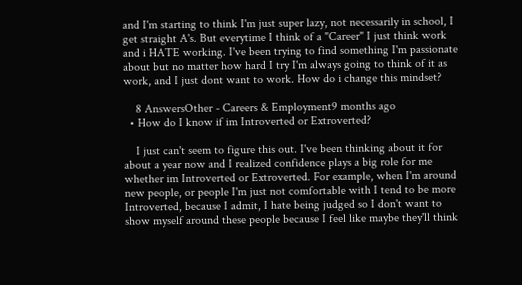and I'm starting to think I'm just super lazy, not necessarily in school, I get straight A's. But everytime I think of a "Career" I just think work and i HATE working. I've been trying to find something I'm passionate about but no matter how hard I try I'm always going to think of it as work, and I just dont want to work. How do i change this mindset?

    8 AnswersOther - Careers & Employment9 months ago
  • How do I know if im Introverted or Extroverted?

    I just can't seem to figure this out. I've been thinking about it for about a year now and I realized confidence plays a big role for me whether im Introverted or Extroverted. For example, when I'm around new people, or people I'm just not comfortable with I tend to be more Introverted, because I admit, I hate being judged so I don't want to show myself around these people because I feel like maybe they'll think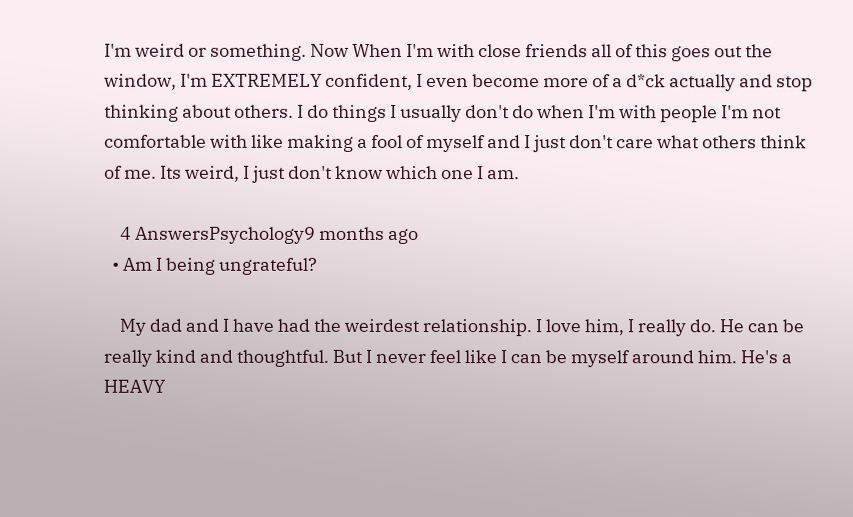I'm weird or something. Now When I'm with close friends all of this goes out the window, I'm EXTREMELY confident, I even become more of a d*ck actually and stop thinking about others. I do things I usually don't do when I'm with people I'm not comfortable with like making a fool of myself and I just don't care what others think of me. Its weird, I just don't know which one I am.

    4 AnswersPsychology9 months ago
  • Am I being ungrateful?

    My dad and I have had the weirdest relationship. I love him, I really do. He can be really kind and thoughtful. But I never feel like I can be myself around him. He's a HEAVY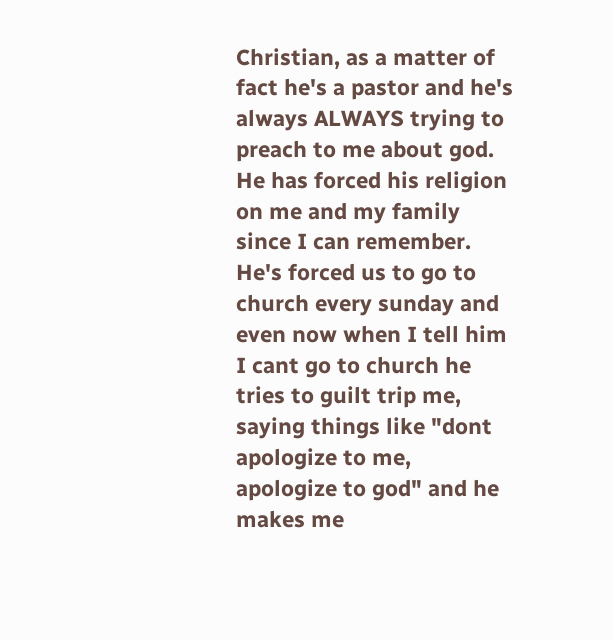Christian, as a matter of fact he's a pastor and he's always ALWAYS trying to preach to me about god. He has forced his religion on me and my family since I can remember. He's forced us to go to church every sunday and even now when I tell him I cant go to church he tries to guilt trip me, saying things like "dont apologize to me, apologize to god" and he makes me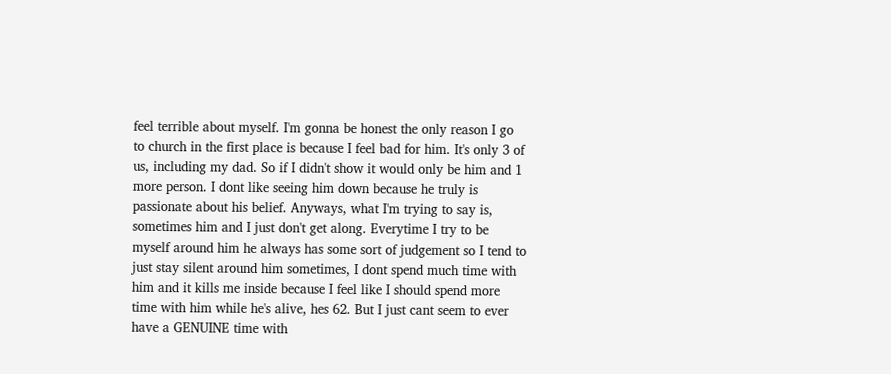feel terrible about myself. I'm gonna be honest the only reason I go to church in the first place is because I feel bad for him. It's only 3 of us, including my dad. So if I didn't show it would only be him and 1 more person. I dont like seeing him down because he truly is passionate about his belief. Anyways, what I'm trying to say is, sometimes him and I just don't get along. Everytime I try to be myself around him he always has some sort of judgement so I tend to just stay silent around him sometimes, I dont spend much time with him and it kills me inside because I feel like I should spend more time with him while he's alive, hes 62. But I just cant seem to ever have a GENUINE time with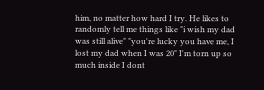him, no matter how hard I try. He likes to randomly tell me things like "i wish my dad was still alive" "you're lucky you have me, I lost my dad when I was 20" I'm torn up so much inside I dont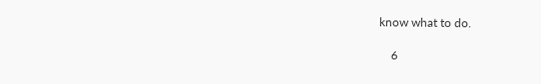know what to do.

    6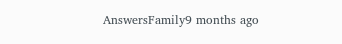AnswersFamily9 months ago